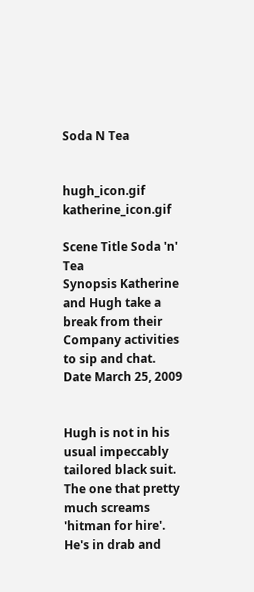Soda N Tea


hugh_icon.gif katherine_icon.gif

Scene Title Soda 'n' Tea
Synopsis Katherine and Hugh take a break from their Company activities to sip and chat.
Date March 25, 2009


Hugh is not in his usual impeccably tailored black suit. The one that pretty much screams 'hitman for hire'. He's in drab and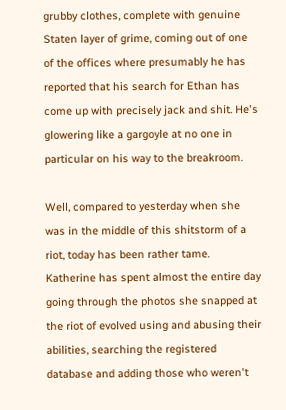grubby clothes, complete with genuine Staten layer of grime, coming out of one of the offices where presumably he has reported that his search for Ethan has come up with precisely jack and shit. He's glowering like a gargoyle at no one in particular on his way to the breakroom.

Well, compared to yesterday when she was in the middle of this shitstorm of a riot, today has been rather tame. Katherine has spent almost the entire day going through the photos she snapped at the riot of evolved using and abusing their abilities, searching the registered database and adding those who weren't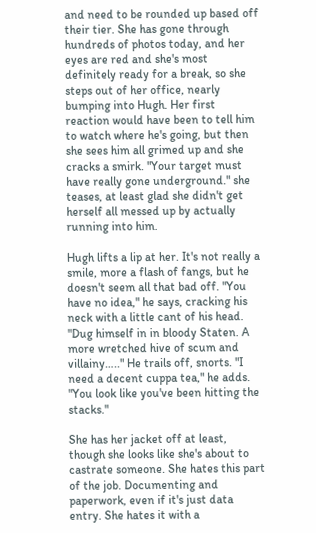and need to be rounded up based off their tier. She has gone through hundreds of photos today, and her eyes are red and she's most definitely ready for a break, so she steps out of her office, nearly bumping into Hugh. Her first reaction would have been to tell him to watch where he's going, but then she sees him all grimed up and she cracks a smirk. "Your target must have really gone underground." she teases, at least glad she didn't get herself all messed up by actually running into him.

Hugh lifts a lip at her. It's not really a smile, more a flash of fangs, but he doesn't seem all that bad off. "You have no idea," he says, cracking his neck with a little cant of his head. "Dug himself in in bloody Staten. A more wretched hive of scum and villainy….." He trails off, snorts. "I need a decent cuppa tea," he adds. "You look like you've been hitting the stacks."

She has her jacket off at least, though she looks like she's about to castrate someone. She hates this part of the job. Documenting and paperwork, even if it's just data entry. She hates it with a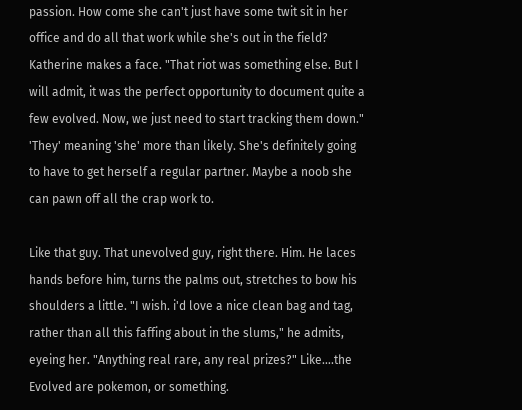passion. How come she can't just have some twit sit in her office and do all that work while she's out in the field? Katherine makes a face. "That riot was something else. But I will admit, it was the perfect opportunity to document quite a few evolved. Now, we just need to start tracking them down." 'They' meaning 'she' more than likely. She's definitely going to have to get herself a regular partner. Maybe a noob she can pawn off all the crap work to.

Like that guy. That unevolved guy, right there. Him. He laces hands before him, turns the palms out, stretches to bow his shoulders a little. "I wish. i'd love a nice clean bag and tag, rather than all this faffing about in the slums," he admits, eyeing her. "Anything real rare, any real prizes?" Like….the Evolved are pokemon, or something.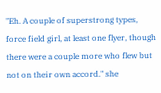"Eh. A couple of superstrong types, force field girl, at least one flyer, though there were a couple more who flew but not on their own accord." she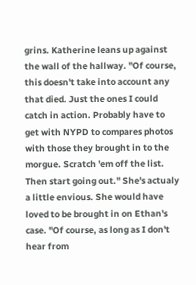grins. Katherine leans up against the wall of the hallway. "Of course, this doesn't take into account any that died. Just the ones I could catch in action. Probably have to get with NYPD to compares photos with those they brought in to the morgue. Scratch 'em off the list. Then start going out." She's actualy a little envious. She would have loved to be brought in on Ethan's case. "Of course, as long as I don't hear from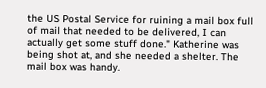the US Postal Service for ruining a mail box full of mail that needed to be delivered, I can actually get some stuff done." Katherine was being shot at, and she needed a shelter. The mail box was handy.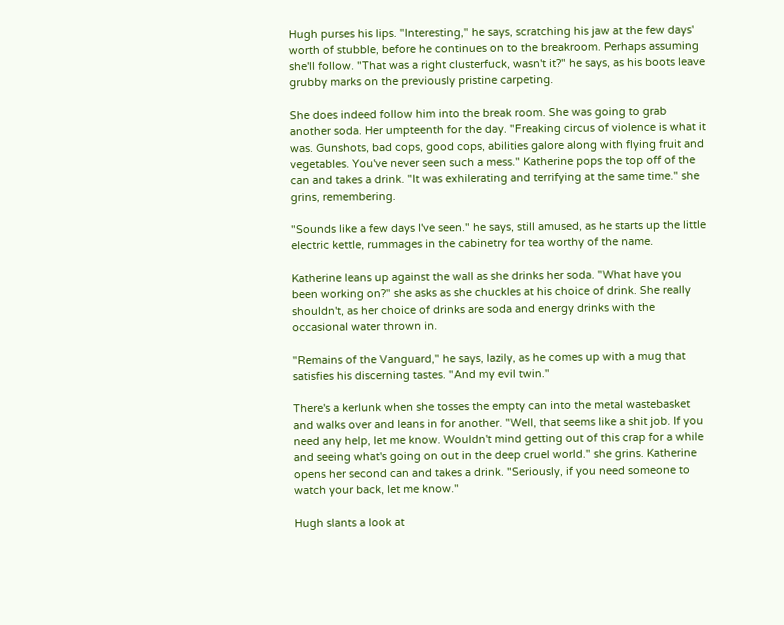Hugh purses his lips. "Interesting," he says, scratching his jaw at the few days' worth of stubble, before he continues on to the breakroom. Perhaps assuming she'll follow. "That was a right clusterfuck, wasn't it?" he says, as his boots leave grubby marks on the previously pristine carpeting.

She does indeed follow him into the break room. She was going to grab another soda. Her umpteenth for the day. "Freaking circus of violence is what it was. Gunshots, bad cops, good cops, abilities galore along with flying fruit and vegetables. You've never seen such a mess." Katherine pops the top off of the can and takes a drink. "It was exhilerating and terrifying at the same time." she grins, remembering.

"Sounds like a few days I've seen." he says, still amused, as he starts up the little electric kettle, rummages in the cabinetry for tea worthy of the name.

Katherine leans up against the wall as she drinks her soda. "What have you been working on?" she asks as she chuckles at his choice of drink. She really shouldn't, as her choice of drinks are soda and energy drinks with the occasional water thrown in.

"Remains of the Vanguard," he says, lazily, as he comes up with a mug that satisfies his discerning tastes. "And my evil twin."

There's a kerlunk when she tosses the empty can into the metal wastebasket and walks over and leans in for another. "Well, that seems like a shit job. If you need any help, let me know. Wouldn't mind getting out of this crap for a while and seeing what's going on out in the deep cruel world." she grins. Katherine opens her second can and takes a drink. "Seriously, if you need someone to watch your back, let me know."

Hugh slants a look at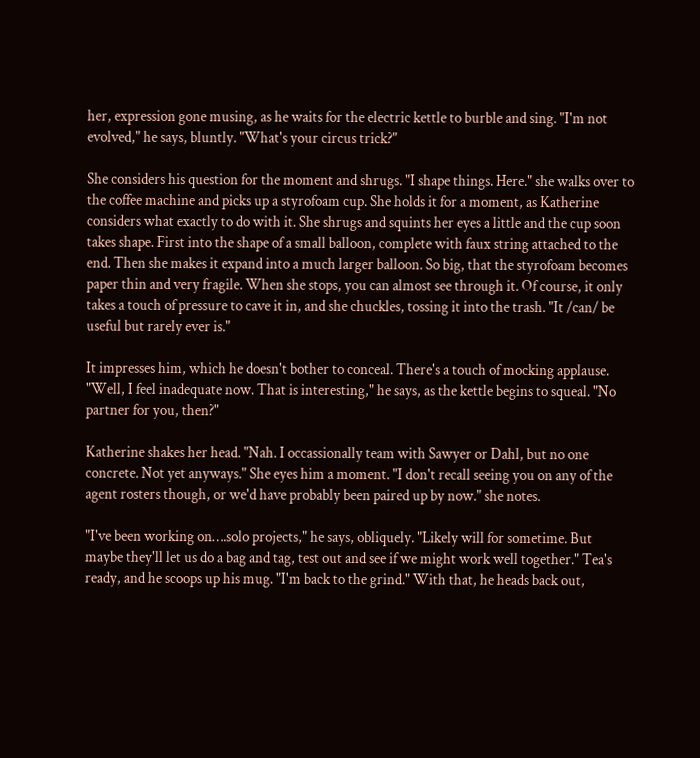her, expression gone musing, as he waits for the electric kettle to burble and sing. "I'm not evolved," he says, bluntly. "What's your circus trick?"

She considers his question for the moment and shrugs. "I shape things. Here." she walks over to the coffee machine and picks up a styrofoam cup. She holds it for a moment, as Katherine considers what exactly to do with it. She shrugs and squints her eyes a little and the cup soon takes shape. First into the shape of a small balloon, complete with faux string attached to the end. Then she makes it expand into a much larger balloon. So big, that the styrofoam becomes paper thin and very fragile. When she stops, you can almost see through it. Of course, it only takes a touch of pressure to cave it in, and she chuckles, tossing it into the trash. "It /can/ be useful but rarely ever is."

It impresses him, which he doesn't bother to conceal. There's a touch of mocking applause. "Well, I feel inadequate now. That is interesting," he says, as the kettle begins to squeal. "No partner for you, then?"

Katherine shakes her head. "Nah. I occassionally team with Sawyer or Dahl, but no one concrete. Not yet anyways." She eyes him a moment. "I don't recall seeing you on any of the agent rosters though, or we'd have probably been paired up by now." she notes.

"I've been working on….solo projects," he says, obliquely. "Likely will for sometime. But maybe they'll let us do a bag and tag, test out and see if we might work well together." Tea's ready, and he scoops up his mug. "I'm back to the grind." With that, he heads back out,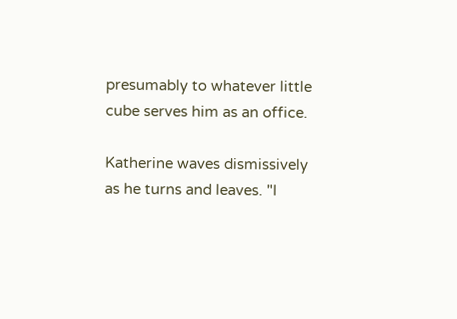presumably to whatever little cube serves him as an office.

Katherine waves dismissively as he turns and leaves. "I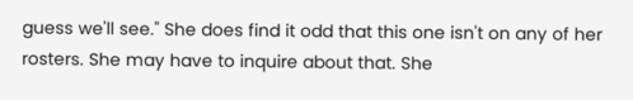guess we'll see." She does find it odd that this one isn't on any of her rosters. She may have to inquire about that. She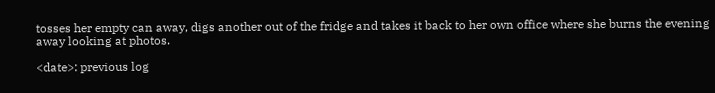tosses her empty can away, digs another out of the fridge and takes it back to her own office where she burns the evening away looking at photos.

<date>: previous log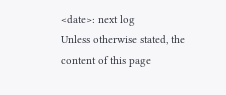<date>: next log
Unless otherwise stated, the content of this page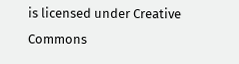is licensed under Creative Commons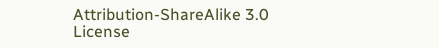Attribution-ShareAlike 3.0 License